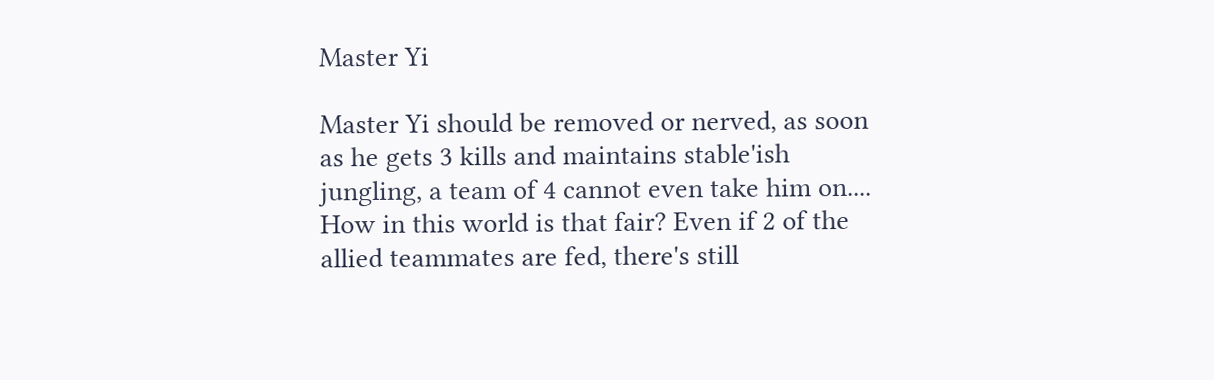Master Yi

Master Yi should be removed or nerved, as soon as he gets 3 kills and maintains stable'ish jungling, a team of 4 cannot even take him on.... How in this world is that fair? Even if 2 of the allied teammates are fed, there's still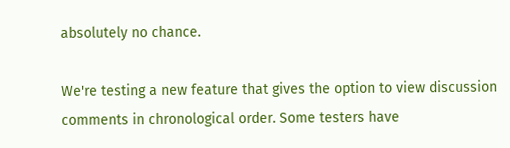absolutely no chance.

We're testing a new feature that gives the option to view discussion comments in chronological order. Some testers have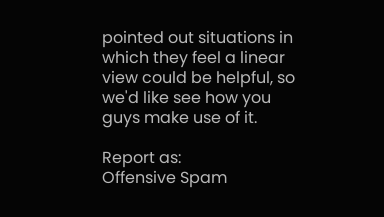pointed out situations in which they feel a linear view could be helpful, so we'd like see how you guys make use of it.

Report as:
Offensive Spam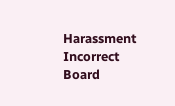Harassment Incorrect Board